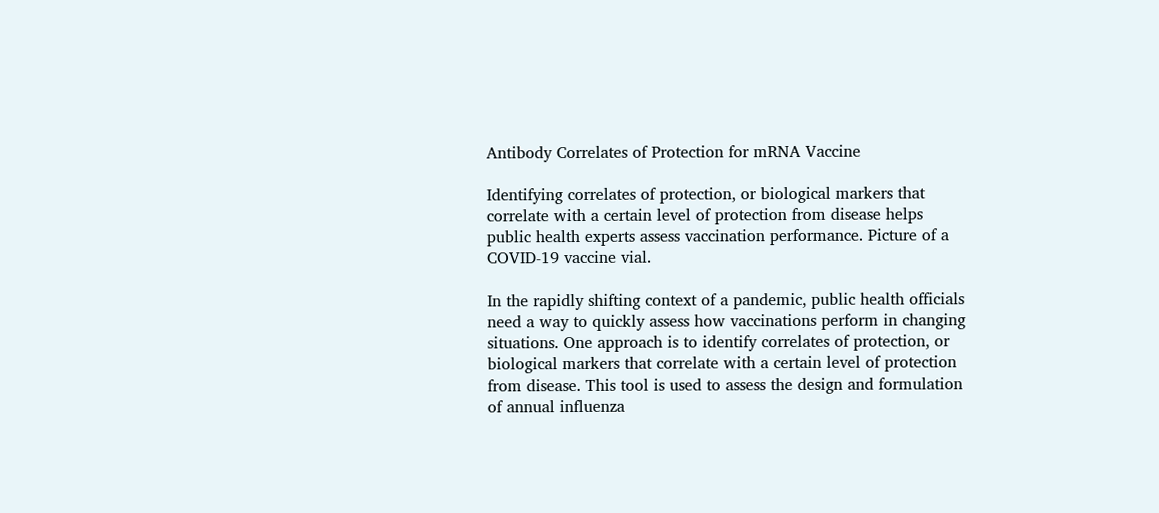Antibody Correlates of Protection for mRNA Vaccine

Identifying correlates of protection, or biological markers that correlate with a certain level of protection from disease helps public health experts assess vaccination performance. Picture of a COVID-19 vaccine vial.

In the rapidly shifting context of a pandemic, public health officials need a way to quickly assess how vaccinations perform in changing situations. One approach is to identify correlates of protection, or biological markers that correlate with a certain level of protection from disease. This tool is used to assess the design and formulation of annual influenza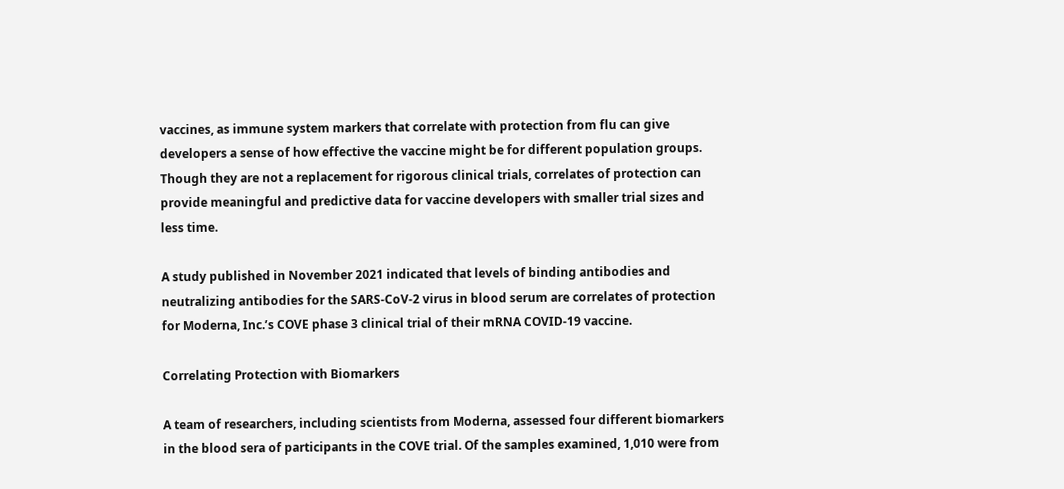vaccines, as immune system markers that correlate with protection from flu can give developers a sense of how effective the vaccine might be for different population groups. Though they are not a replacement for rigorous clinical trials, correlates of protection can provide meaningful and predictive data for vaccine developers with smaller trial sizes and less time.

A study published in November 2021 indicated that levels of binding antibodies and neutralizing antibodies for the SARS-CoV-2 virus in blood serum are correlates of protection for Moderna, Inc.’s COVE phase 3 clinical trial of their mRNA COVID-19 vaccine.

Correlating Protection with Biomarkers

A team of researchers, including scientists from Moderna, assessed four different biomarkers in the blood sera of participants in the COVE trial. Of the samples examined, 1,010 were from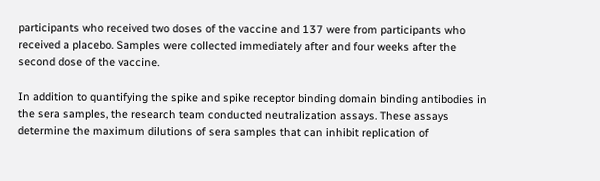participants who received two doses of the vaccine and 137 were from participants who received a placebo. Samples were collected immediately after and four weeks after the second dose of the vaccine.

In addition to quantifying the spike and spike receptor binding domain binding antibodies in the sera samples, the research team conducted neutralization assays. These assays determine the maximum dilutions of sera samples that can inhibit replication of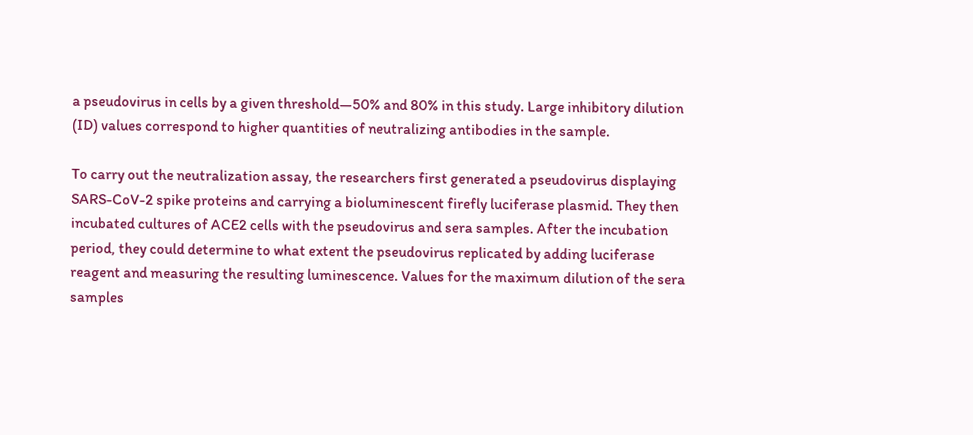a pseudovirus in cells by a given threshold—50% and 80% in this study. Large inhibitory dilution (ID) values correspond to higher quantities of neutralizing antibodies in the sample.

To carry out the neutralization assay, the researchers first generated a pseudovirus displaying SARS-CoV-2 spike proteins and carrying a bioluminescent firefly luciferase plasmid. They then incubated cultures of ACE2 cells with the pseudovirus and sera samples. After the incubation period, they could determine to what extent the pseudovirus replicated by adding luciferase reagent and measuring the resulting luminescence. Values for the maximum dilution of the sera samples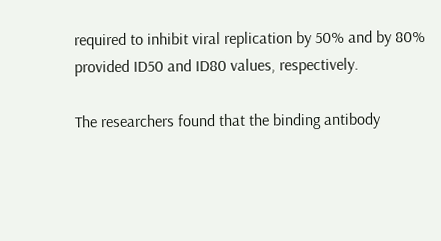required to inhibit viral replication by 50% and by 80% provided ID50 and ID80 values, respectively.

The researchers found that the binding antibody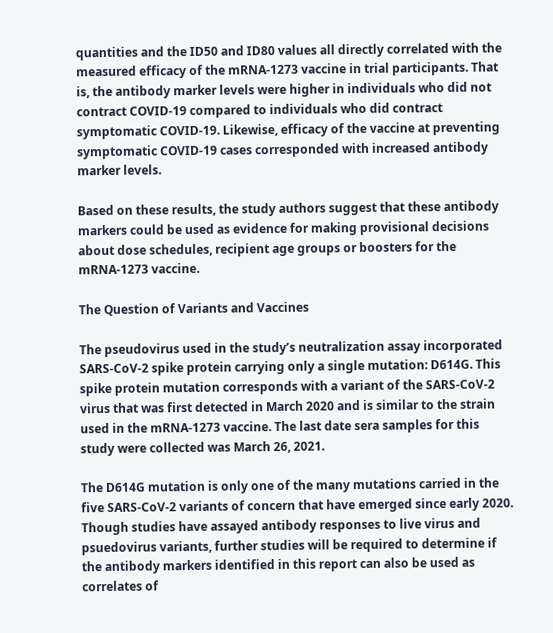quantities and the ID50 and ID80 values all directly correlated with the measured efficacy of the mRNA-1273 vaccine in trial participants. That is, the antibody marker levels were higher in individuals who did not contract COVID-19 compared to individuals who did contract symptomatic COVID-19. Likewise, efficacy of the vaccine at preventing symptomatic COVID-19 cases corresponded with increased antibody marker levels.

Based on these results, the study authors suggest that these antibody markers could be used as evidence for making provisional decisions about dose schedules, recipient age groups or boosters for the mRNA-1273 vaccine.

The Question of Variants and Vaccines

The pseudovirus used in the study’s neutralization assay incorporated SARS-CoV-2 spike protein carrying only a single mutation: D614G. This spike protein mutation corresponds with a variant of the SARS-CoV-2 virus that was first detected in March 2020 and is similar to the strain used in the mRNA-1273 vaccine. The last date sera samples for this study were collected was March 26, 2021.

The D614G mutation is only one of the many mutations carried in the five SARS-CoV-2 variants of concern that have emerged since early 2020. Though studies have assayed antibody responses to live virus and psuedovirus variants, further studies will be required to determine if the antibody markers identified in this report can also be used as correlates of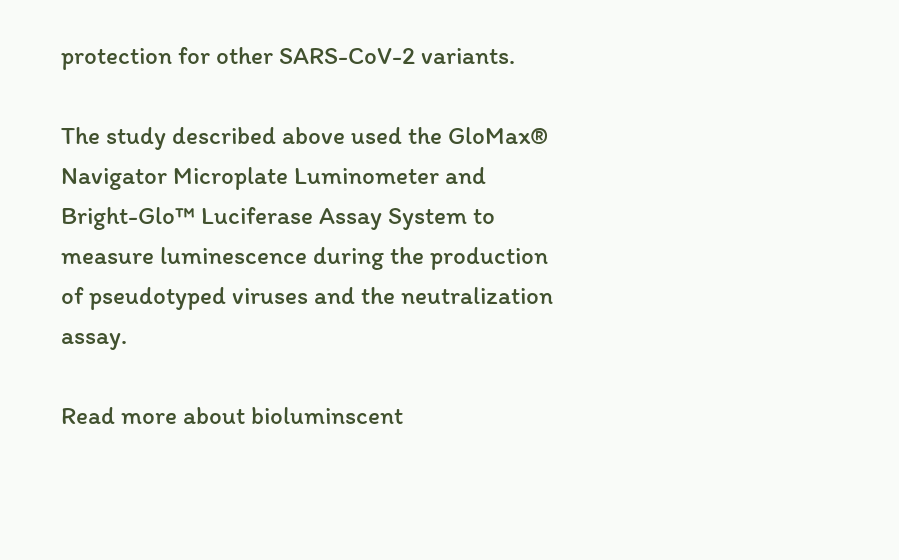protection for other SARS-CoV-2 variants.

The study described above used the GloMax® Navigator Microplate Luminometer and Bright-Glo™ Luciferase Assay System to measure luminescence during the production of pseudotyped viruses and the neutralization assay.

Read more about bioluminscent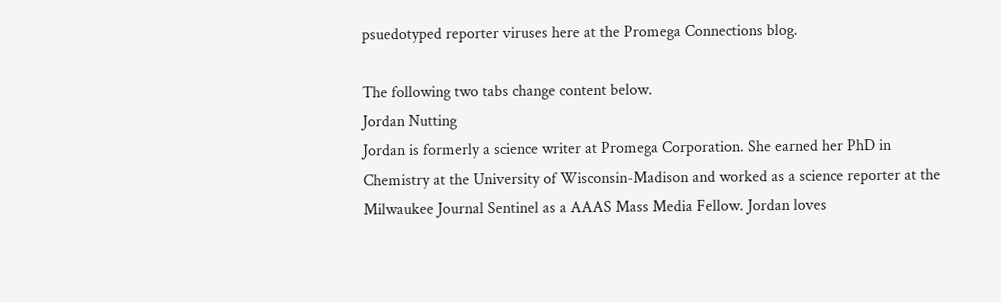psuedotyped reporter viruses here at the Promega Connections blog.

The following two tabs change content below.
Jordan Nutting
Jordan is formerly a science writer at Promega Corporation. She earned her PhD in Chemistry at the University of Wisconsin-Madison and worked as a science reporter at the Milwaukee Journal Sentinel as a AAAS Mass Media Fellow. Jordan loves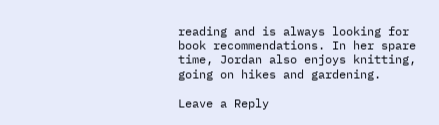reading and is always looking for book recommendations. In her spare time, Jordan also enjoys knitting, going on hikes and gardening.

Leave a Reply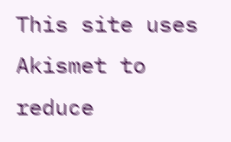This site uses Akismet to reduce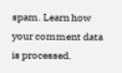spam. Learn how your comment data is processed.